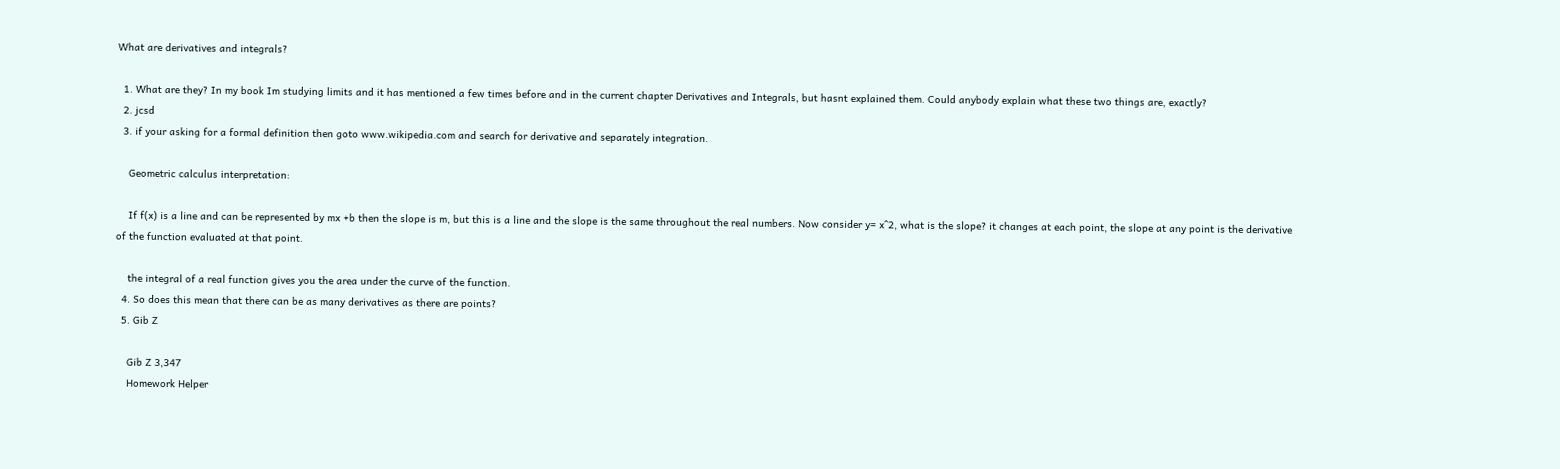What are derivatives and integrals?

  1. What are they? In my book Im studying limits and it has mentioned a few times before and in the current chapter Derivatives and Integrals, but hasnt explained them. Could anybody explain what these two things are, exactly?
  2. jcsd
  3. if your asking for a formal definition then goto www.wikipedia.com and search for derivative and separately integration.

    Geometric calculus interpretation:

    If f(x) is a line and can be represented by mx +b then the slope is m, but this is a line and the slope is the same throughout the real numbers. Now consider y= x^2, what is the slope? it changes at each point, the slope at any point is the derivative of the function evaluated at that point.

    the integral of a real function gives you the area under the curve of the function.
  4. So does this mean that there can be as many derivatives as there are points?
  5. Gib Z

    Gib Z 3,347
    Homework Helper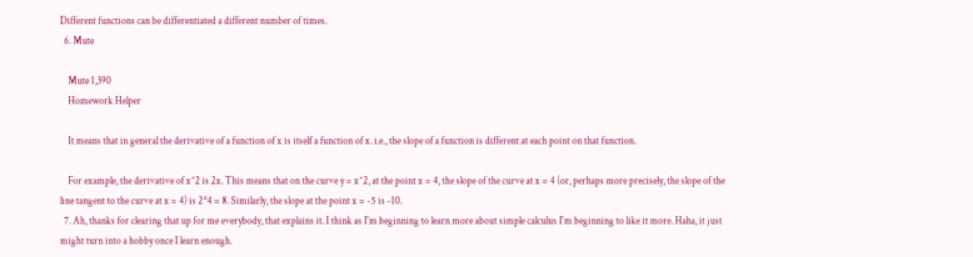Different functions can be differentiated a different number of times.
  6. Mute

    Mute 1,390
    Homework Helper

    It means that in general the derivative of a function of x is itself a function of x. i.e., the slope of a function is different at each point on that function.

    For example, the derivative of x^2 is 2x. This means that on the curve y = x^2, at the point x = 4, the slope of the curve at x = 4 (or, perhaps more precisely, the slope of the line tangent to the curve at x = 4) is 2*4 = 8. Similarly, the slope at the point x = -5 is -10.
  7. Ah, thanks for clearing that up for me everybody, that explains it. I think as I'm beginning to learn more about simple calculus I'm beginning to like it more. Haha, it just might turn into a hobby once I learn enough.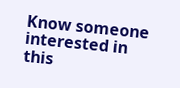Know someone interested in this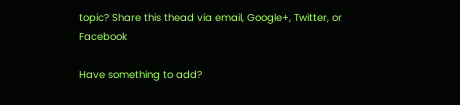topic? Share this thead via email, Google+, Twitter, or Facebook

Have something to add?